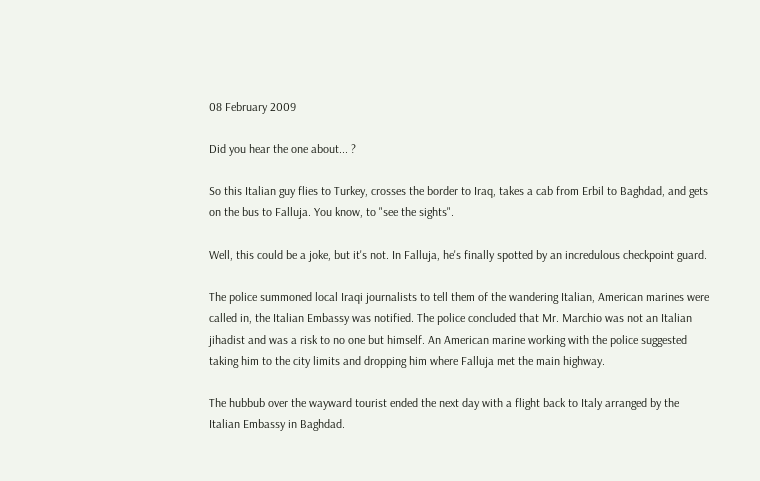08 February 2009

Did you hear the one about... ?

So this Italian guy flies to Turkey, crosses the border to Iraq, takes a cab from Erbil to Baghdad, and gets on the bus to Falluja. You know, to "see the sights".

Well, this could be a joke, but it's not. In Falluja, he's finally spotted by an incredulous checkpoint guard.

The police summoned local Iraqi journalists to tell them of the wandering Italian, American marines were called in, the Italian Embassy was notified. The police concluded that Mr. Marchio was not an Italian jihadist and was a risk to no one but himself. An American marine working with the police suggested taking him to the city limits and dropping him where Falluja met the main highway.

The hubbub over the wayward tourist ended the next day with a flight back to Italy arranged by the Italian Embassy in Baghdad.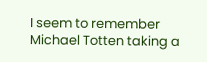I seem to remember Michael Totten taking a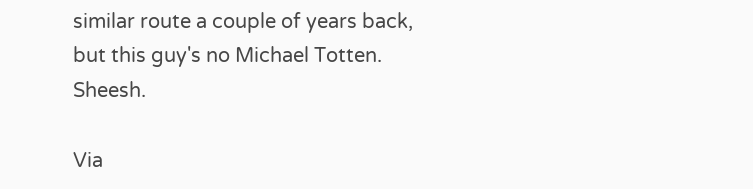similar route a couple of years back, but this guy's no Michael Totten. Sheesh.

Via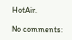HotAir.

No comments: